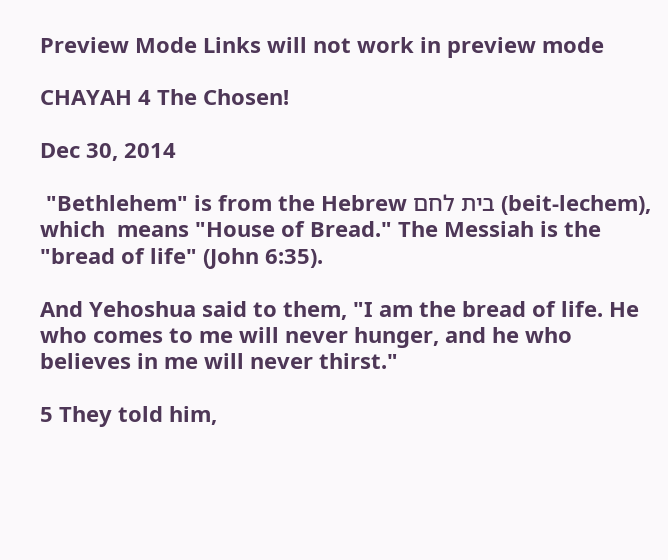Preview Mode Links will not work in preview mode

CHAYAH 4 The Chosen!

Dec 30, 2014

 "Bethlehem" is from the Hebrew בית לחם (beit-lechem), which  means "House of Bread." The Messiah is the "bread of life" (John 6:35).

And Yehoshua said to them, "I am the bread of life. He who comes to me will never hunger, and he who believes in me will never thirst."

5 They told him,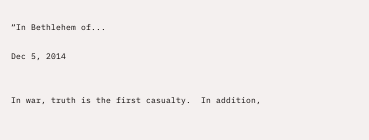“In Bethlehem of...

Dec 5, 2014


In war, truth is the first casualty.  In addition,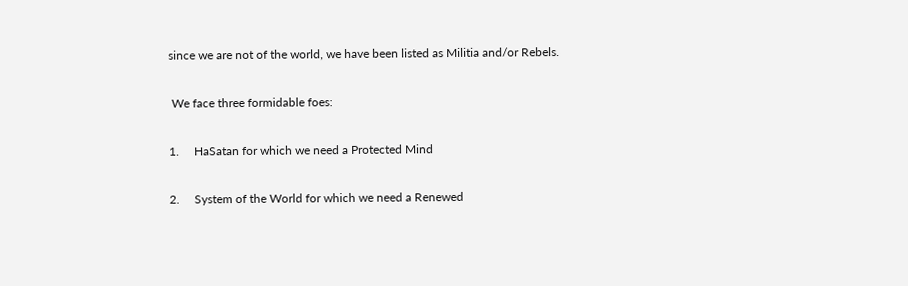since we are not of the world, we have been listed as Militia and/or Rebels.

 We face three formidable foes:

1.     HaSatan for which we need a Protected Mind

2.     System of the World for which we need a Renewed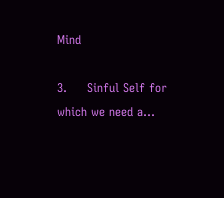Mind

3.     Sinful Self for which we need a...